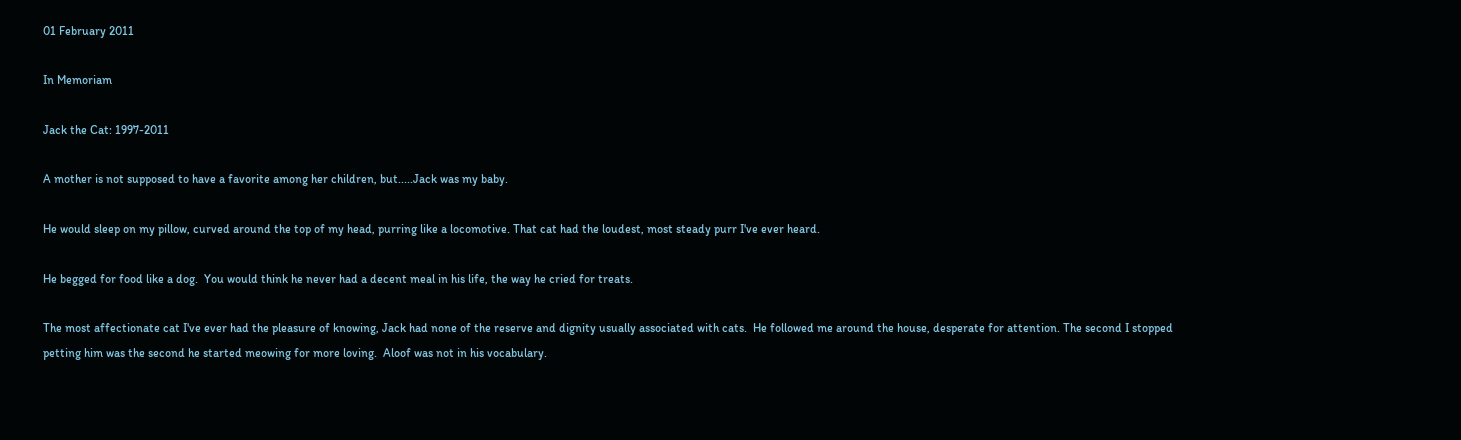01 February 2011

In Memoriam

Jack the Cat: 1997-2011

A mother is not supposed to have a favorite among her children, but.....Jack was my baby.

He would sleep on my pillow, curved around the top of my head, purring like a locomotive. That cat had the loudest, most steady purr I've ever heard.

He begged for food like a dog.  You would think he never had a decent meal in his life, the way he cried for treats.

The most affectionate cat I've ever had the pleasure of knowing, Jack had none of the reserve and dignity usually associated with cats.  He followed me around the house, desperate for attention. The second I stopped petting him was the second he started meowing for more loving.  Aloof was not in his vocabulary.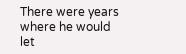There were years where he would let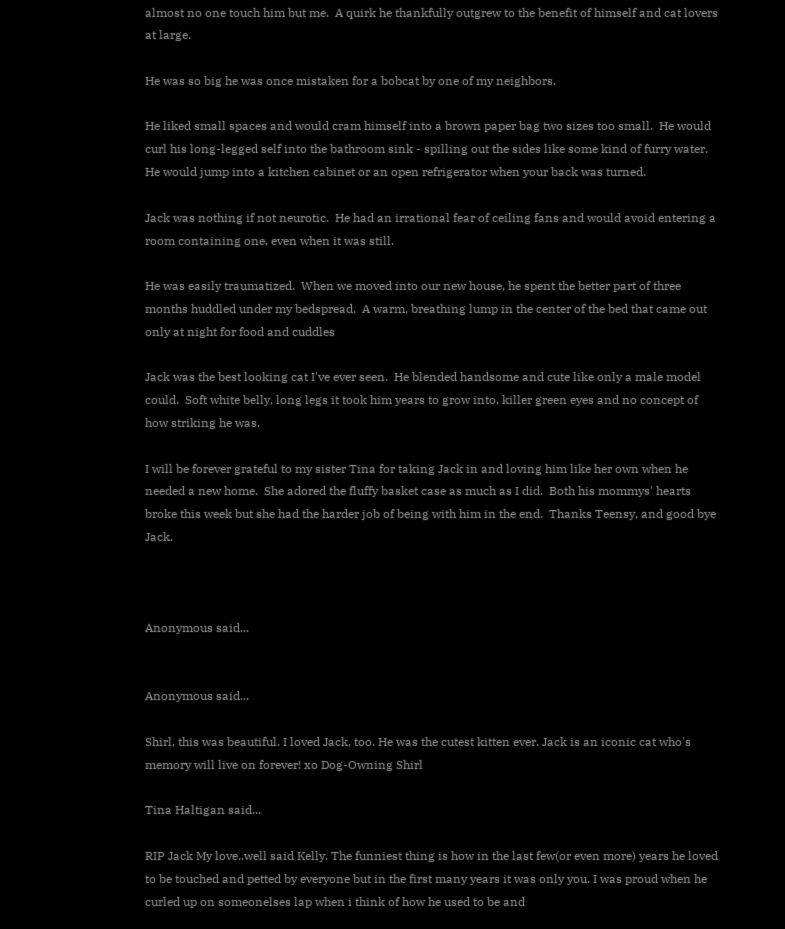almost no one touch him but me.  A quirk he thankfully outgrew to the benefit of himself and cat lovers at large.

He was so big he was once mistaken for a bobcat by one of my neighbors.

He liked small spaces and would cram himself into a brown paper bag two sizes too small.  He would curl his long-legged self into the bathroom sink - spilling out the sides like some kind of furry water.  He would jump into a kitchen cabinet or an open refrigerator when your back was turned.

Jack was nothing if not neurotic.  He had an irrational fear of ceiling fans and would avoid entering a room containing one, even when it was still.

He was easily traumatized.  When we moved into our new house, he spent the better part of three months huddled under my bedspread.  A warm, breathing lump in the center of the bed that came out only at night for food and cuddles

Jack was the best looking cat I've ever seen.  He blended handsome and cute like only a male model could.  Soft white belly, long legs it took him years to grow into, killer green eyes and no concept of how striking he was.

I will be forever grateful to my sister Tina for taking Jack in and loving him like her own when he needed a new home.  She adored the fluffy basket case as much as I did.  Both his mommys' hearts broke this week but she had the harder job of being with him in the end.  Thanks Teensy, and good bye Jack.



Anonymous said...


Anonymous said...

Shirl, this was beautiful. I loved Jack, too. He was the cutest kitten ever. Jack is an iconic cat who's memory will live on forever! xo Dog-Owning Shirl

Tina Haltigan said...

RIP Jack My love..well said Kelly. The funniest thing is how in the last few(or even more) years he loved to be touched and petted by everyone but in the first many years it was only you. I was proud when he curled up on someonelses lap when i think of how he used to be and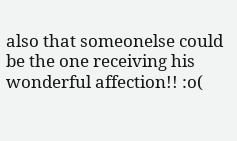also that someonelse could be the one receiving his wonderful affection!! :o(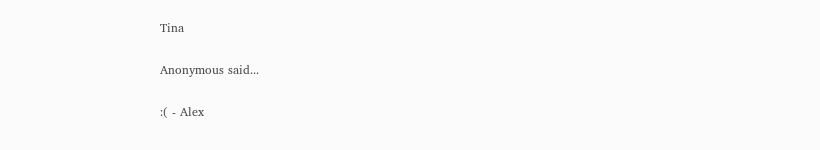Tina

Anonymous said...

:( - Alex